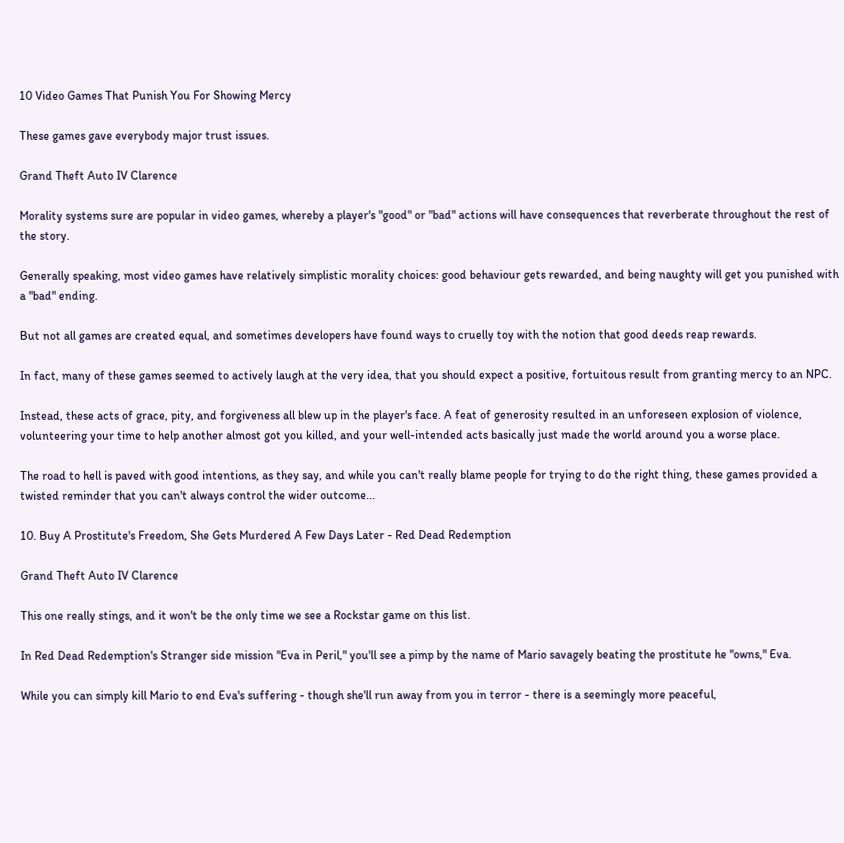10 Video Games That Punish You For Showing Mercy

These games gave everybody major trust issues.

Grand Theft Auto IV Clarence

Morality systems sure are popular in video games, whereby a player's "good" or "bad" actions will have consequences that reverberate throughout the rest of the story.

Generally speaking, most video games have relatively simplistic morality choices: good behaviour gets rewarded, and being naughty will get you punished with a "bad" ending.

But not all games are created equal, and sometimes developers have found ways to cruelly toy with the notion that good deeds reap rewards.

In fact, many of these games seemed to actively laugh at the very idea, that you should expect a positive, fortuitous result from granting mercy to an NPC.

Instead, these acts of grace, pity, and forgiveness all blew up in the player's face. A feat of generosity resulted in an unforeseen explosion of violence, volunteering your time to help another almost got you killed, and your well-intended acts basically just made the world around you a worse place.

The road to hell is paved with good intentions, as they say, and while you can't really blame people for trying to do the right thing, these games provided a twisted reminder that you can't always control the wider outcome...

10. Buy A Prostitute's Freedom, She Gets Murdered A Few Days Later - Red Dead Redemption

Grand Theft Auto IV Clarence

This one really stings, and it won't be the only time we see a Rockstar game on this list.

In Red Dead Redemption's Stranger side mission "Eva in Peril," you'll see a pimp by the name of Mario savagely beating the prostitute he "owns," Eva.

While you can simply kill Mario to end Eva's suffering - though she'll run away from you in terror - there is a seemingly more peaceful,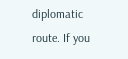diplomatic route. If you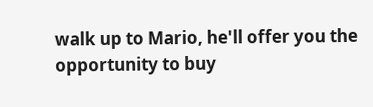walk up to Mario, he'll offer you the opportunity to buy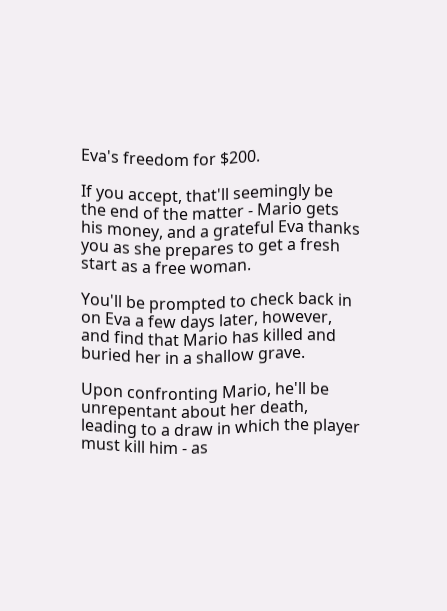Eva's freedom for $200.

If you accept, that'll seemingly be the end of the matter - Mario gets his money, and a grateful Eva thanks you as she prepares to get a fresh start as a free woman.

You'll be prompted to check back in on Eva a few days later, however, and find that Mario has killed and buried her in a shallow grave.

Upon confronting Mario, he'll be unrepentant about her death, leading to a draw in which the player must kill him - as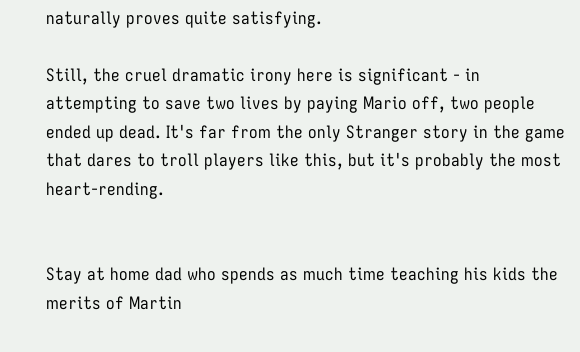naturally proves quite satisfying.

Still, the cruel dramatic irony here is significant - in attempting to save two lives by paying Mario off, two people ended up dead. It's far from the only Stranger story in the game that dares to troll players like this, but it's probably the most heart-rending.


Stay at home dad who spends as much time teaching his kids the merits of Martin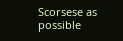Scorsese as possible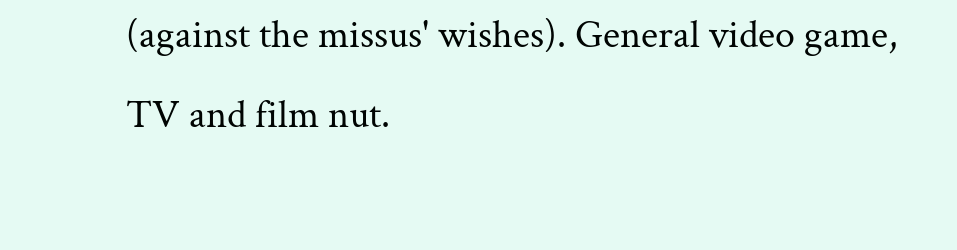(against the missus' wishes). General video game, TV and film nut.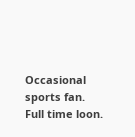Occasional sports fan. Full time loon.